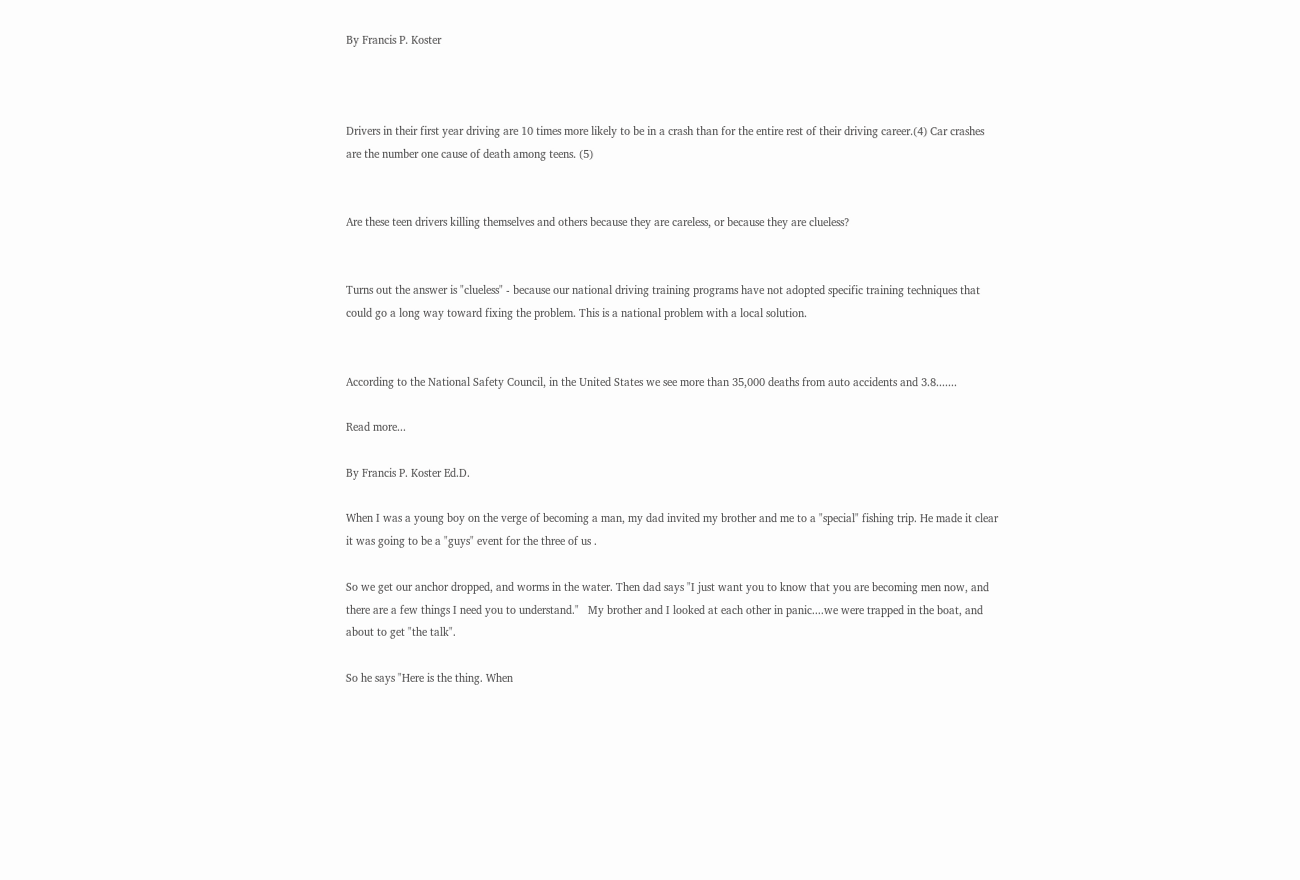By Francis P. Koster



Drivers in their first year driving are 10 times more likely to be in a crash than for the entire rest of their driving career.(4) Car crashes are the number one cause of death among teens. (5)


Are these teen drivers killing themselves and others because they are careless, or because they are clueless?


Turns out the answer is "clueless" - because our national driving training programs have not adopted specific training techniques that could go a long way toward fixing the problem. This is a national problem with a local solution.


According to the National Safety Council, in the United States we see more than 35,000 deaths from auto accidents and 3.8.......

Read more...

By Francis P. Koster Ed.D.

When I was a young boy on the verge of becoming a man, my dad invited my brother and me to a "special" fishing trip. He made it clear it was going to be a "guys" event for the three of us .

So we get our anchor dropped, and worms in the water. Then dad says "I just want you to know that you are becoming men now, and there are a few things I need you to understand."   My brother and I looked at each other in panic....we were trapped in the boat, and about to get "the talk".

So he says "Here is the thing. When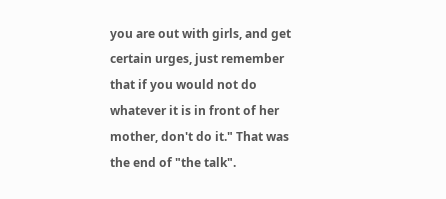you are out with girls, and get certain urges, just remember that if you would not do whatever it is in front of her mother, don't do it." That was the end of "the talk".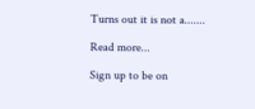Turns out it is not a.......

Read more...

Sign up to be on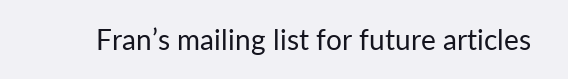Fran’s mailing list for future articles